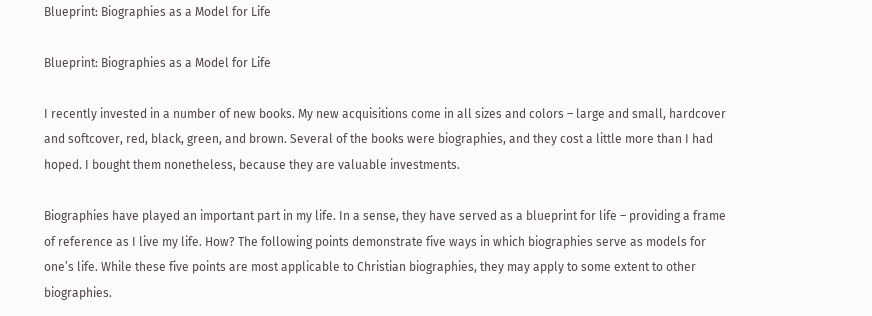Blueprint: Biographies as a Model for Life

Blueprint: Biographies as a Model for Life

I recently invested in a number of new books. My new acquisitions come in all sizes and colors – large and small, hardcover and softcover, red, black, green, and brown. Several of the books were biographies, and they cost a little more than I had hoped. I bought them nonetheless, because they are valuable investments.

Biographies have played an important part in my life. In a sense, they have served as a blueprint for life – providing a frame of reference as I live my life. How? The following points demonstrate five ways in which biographies serve as models for one’s life. While these five points are most applicable to Christian biographies, they may apply to some extent to other biographies.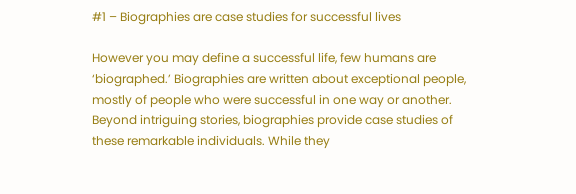#1 – Biographies are case studies for successful lives

However you may define a successful life, few humans are ‘biographed.’ Biographies are written about exceptional people, mostly of people who were successful in one way or another. Beyond intriguing stories, biographies provide case studies of these remarkable individuals. While they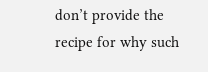don’t provide the recipe for why such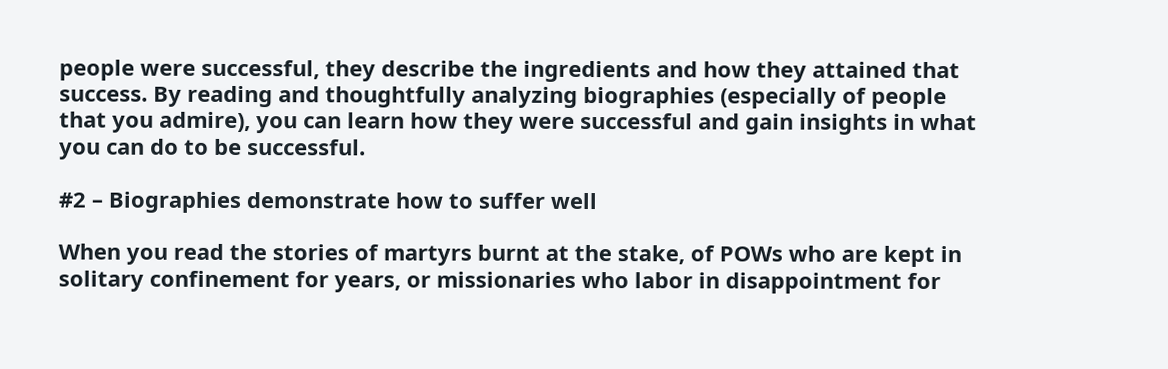people were successful, they describe the ingredients and how they attained that success. By reading and thoughtfully analyzing biographies (especially of people that you admire), you can learn how they were successful and gain insights in what you can do to be successful.

#2 – Biographies demonstrate how to suffer well

When you read the stories of martyrs burnt at the stake, of POWs who are kept in solitary confinement for years, or missionaries who labor in disappointment for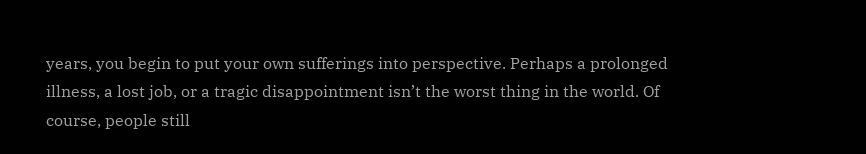years, you begin to put your own sufferings into perspective. Perhaps a prolonged illness, a lost job, or a tragic disappointment isn’t the worst thing in the world. Of course, people still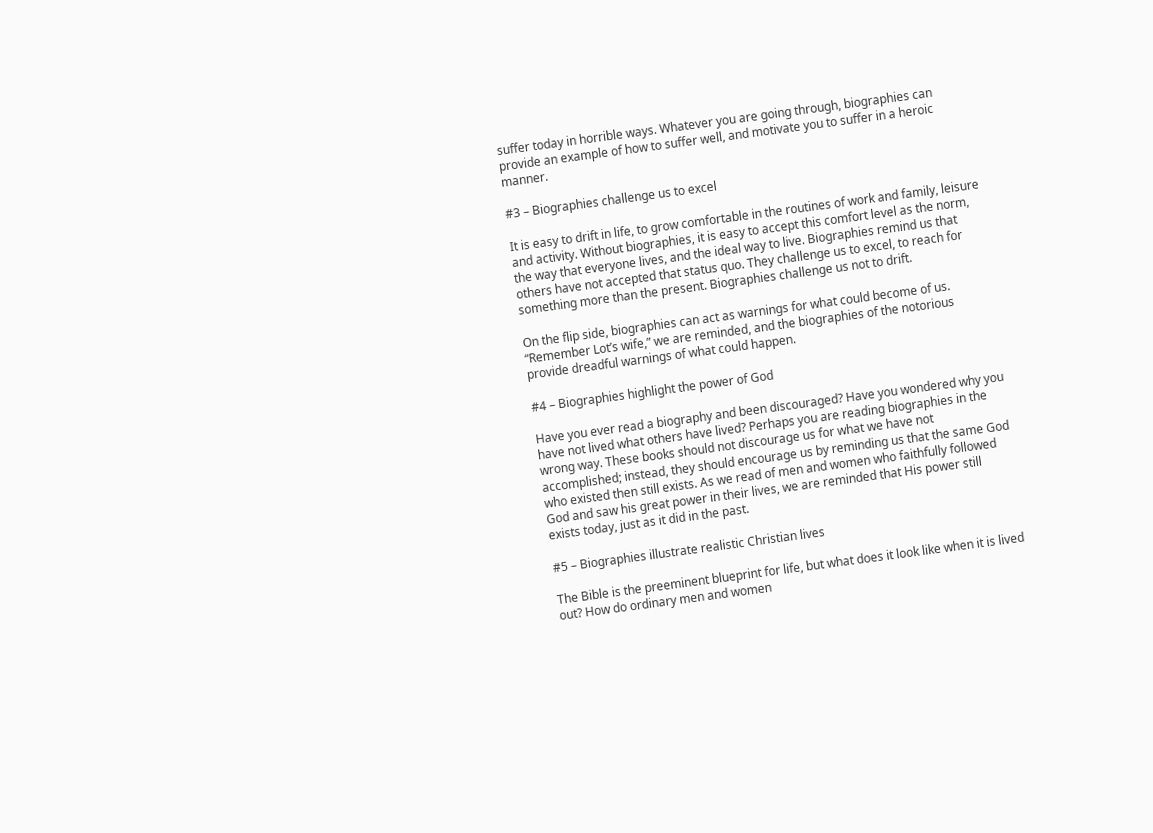suffer today in horrible ways. Whatever you are going through, biographies can provide an example of how to suffer well, and motivate you to suffer in a heroic manner.

#3 – Biographies challenge us to excel

It is easy to drift in life, to grow comfortable in the routines of work and family, leisure and activity. Without biographies, it is easy to accept this comfort level as the norm, the way that everyone lives, and the ideal way to live. Biographies remind us that others have not accepted that status quo. They challenge us to excel, to reach for something more than the present. Biographies challenge us not to drift.

On the flip side, biographies can act as warnings for what could become of us. “Remember Lot’s wife,” we are reminded, and the biographies of the notorious provide dreadful warnings of what could happen.

#4 – Biographies highlight the power of God

Have you ever read a biography and been discouraged? Have you wondered why you have not lived what others have lived? Perhaps you are reading biographies in the wrong way. These books should not discourage us for what we have not accomplished; instead, they should encourage us by reminding us that the same God who existed then still exists. As we read of men and women who faithfully followed God and saw his great power in their lives, we are reminded that His power still exists today, just as it did in the past.

#5 – Biographies illustrate realistic Christian lives

The Bible is the preeminent blueprint for life, but what does it look like when it is lived out? How do ordinary men and women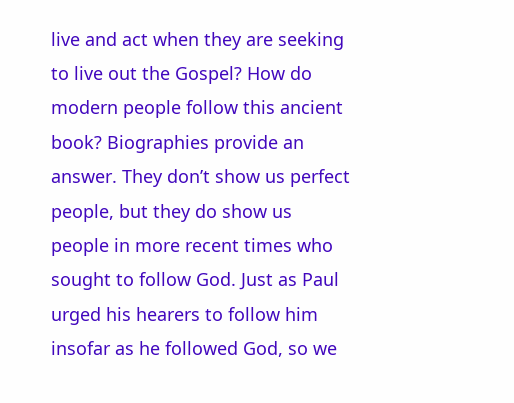live and act when they are seeking to live out the Gospel? How do modern people follow this ancient book? Biographies provide an answer. They don’t show us perfect people, but they do show us people in more recent times who sought to follow God. Just as Paul urged his hearers to follow him insofar as he followed God, so we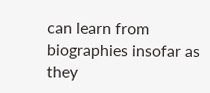can learn from biographies insofar as they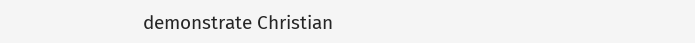demonstrate Christian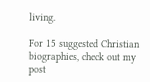living.

For 15 suggested Christian biographies, check out my post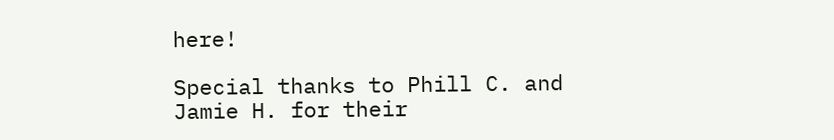here!

Special thanks to Phill C. and Jamie H. for their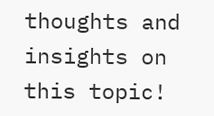thoughts and insights on this topic!